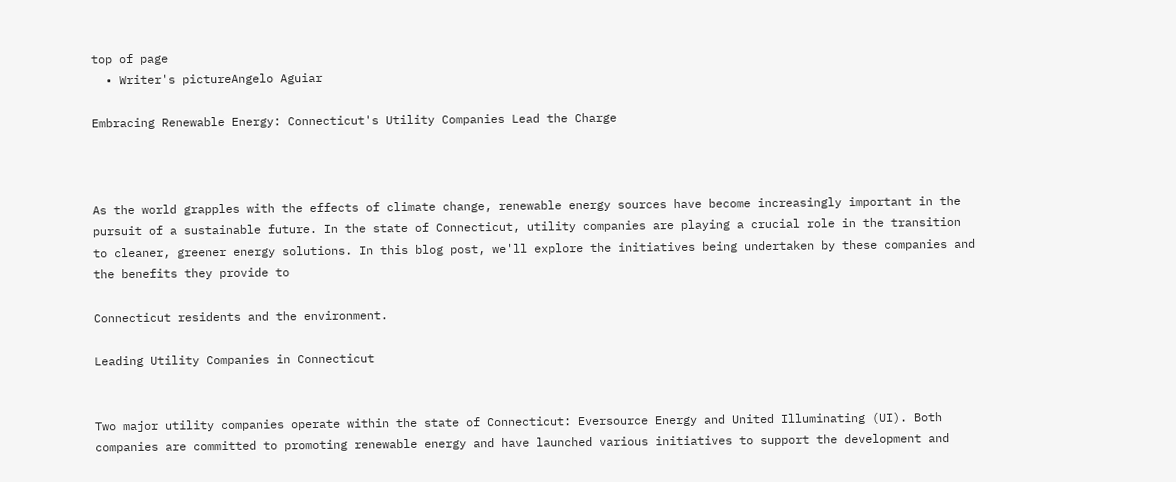top of page
  • Writer's pictureAngelo Aguiar

Embracing Renewable Energy: Connecticut's Utility Companies Lead the Charge



As the world grapples with the effects of climate change, renewable energy sources have become increasingly important in the pursuit of a sustainable future. In the state of Connecticut, utility companies are playing a crucial role in the transition to cleaner, greener energy solutions. In this blog post, we'll explore the initiatives being undertaken by these companies and the benefits they provide to

Connecticut residents and the environment.

Leading Utility Companies in Connecticut


Two major utility companies operate within the state of Connecticut: Eversource Energy and United Illuminating (UI). Both companies are committed to promoting renewable energy and have launched various initiatives to support the development and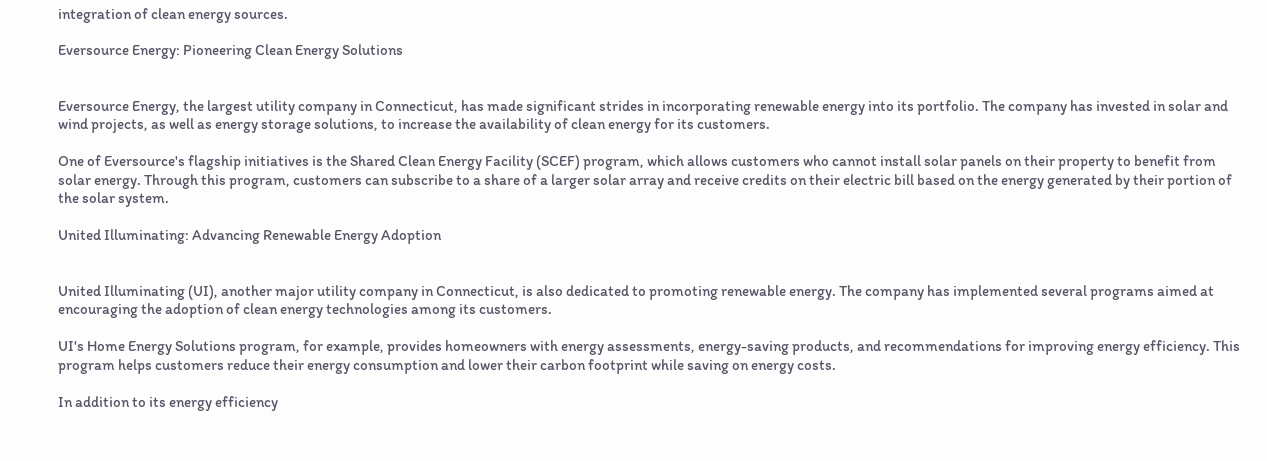integration of clean energy sources.

Eversource Energy: Pioneering Clean Energy Solutions


Eversource Energy, the largest utility company in Connecticut, has made significant strides in incorporating renewable energy into its portfolio. The company has invested in solar and wind projects, as well as energy storage solutions, to increase the availability of clean energy for its customers.

One of Eversource's flagship initiatives is the Shared Clean Energy Facility (SCEF) program, which allows customers who cannot install solar panels on their property to benefit from solar energy. Through this program, customers can subscribe to a share of a larger solar array and receive credits on their electric bill based on the energy generated by their portion of the solar system.

United Illuminating: Advancing Renewable Energy Adoption


United Illuminating (UI), another major utility company in Connecticut, is also dedicated to promoting renewable energy. The company has implemented several programs aimed at encouraging the adoption of clean energy technologies among its customers.

UI's Home Energy Solutions program, for example, provides homeowners with energy assessments, energy-saving products, and recommendations for improving energy efficiency. This program helps customers reduce their energy consumption and lower their carbon footprint while saving on energy costs.

In addition to its energy efficiency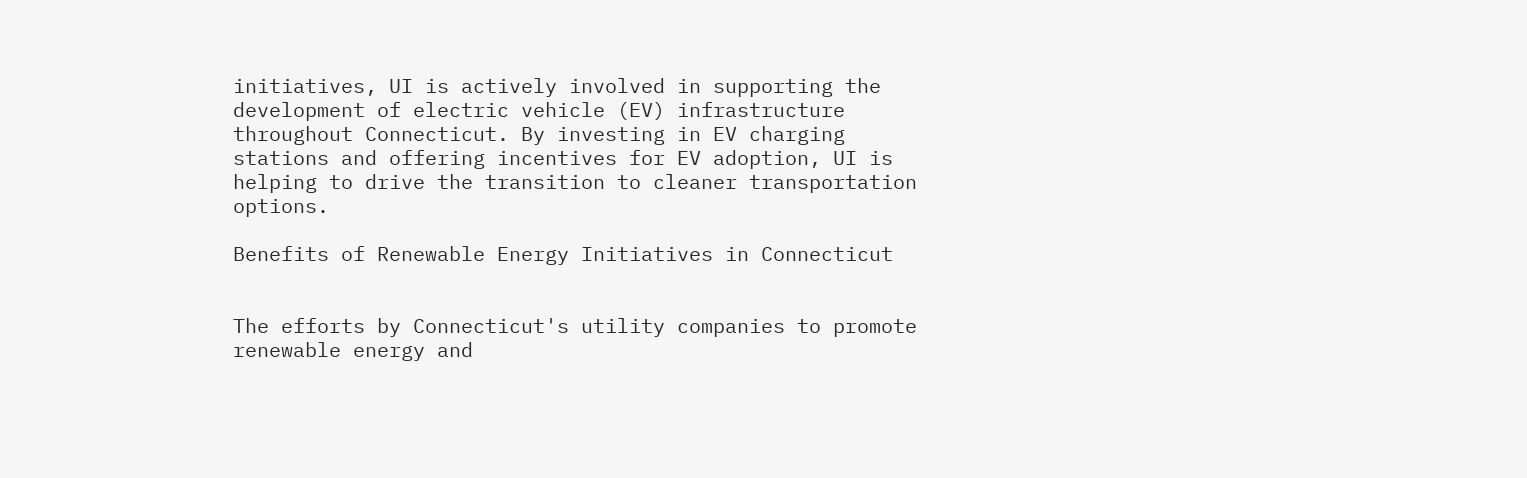initiatives, UI is actively involved in supporting the development of electric vehicle (EV) infrastructure throughout Connecticut. By investing in EV charging stations and offering incentives for EV adoption, UI is helping to drive the transition to cleaner transportation options.

Benefits of Renewable Energy Initiatives in Connecticut


The efforts by Connecticut's utility companies to promote renewable energy and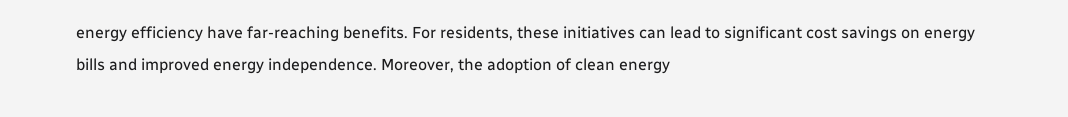energy efficiency have far-reaching benefits. For residents, these initiatives can lead to significant cost savings on energy bills and improved energy independence. Moreover, the adoption of clean energy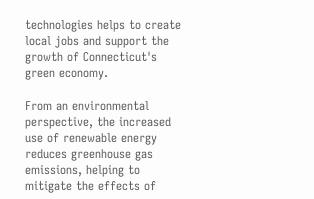technologies helps to create local jobs and support the growth of Connecticut's green economy.

From an environmental perspective, the increased use of renewable energy reduces greenhouse gas emissions, helping to mitigate the effects of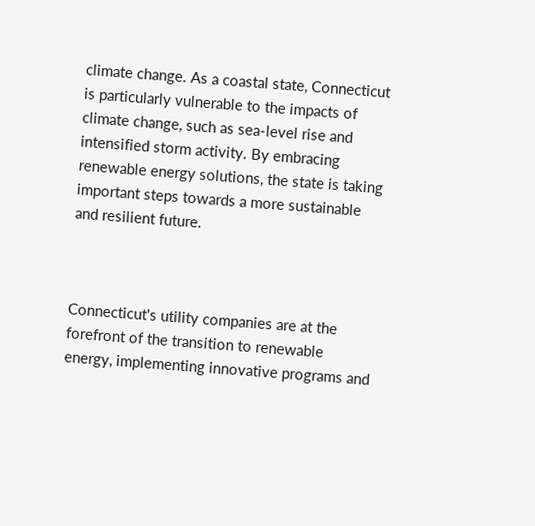climate change. As a coastal state, Connecticut is particularly vulnerable to the impacts of climate change, such as sea-level rise and intensified storm activity. By embracing renewable energy solutions, the state is taking important steps towards a more sustainable and resilient future.



Connecticut's utility companies are at the forefront of the transition to renewable energy, implementing innovative programs and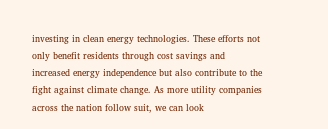investing in clean energy technologies. These efforts not only benefit residents through cost savings and increased energy independence but also contribute to the fight against climate change. As more utility companies across the nation follow suit, we can look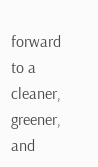forward to a cleaner, greener, and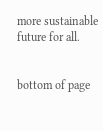more sustainable future for all.


bottom of page